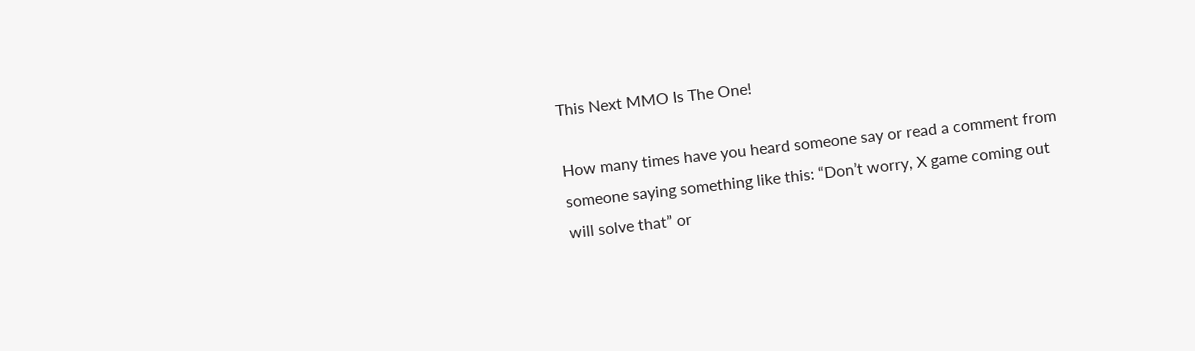This Next MMO Is The One!

How many times have you heard someone say or read a comment from someone saying something like this: “Don’t worry, X game coming out will solve that” or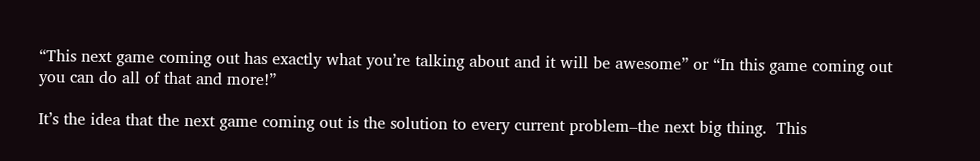“This next game coming out has exactly what you’re talking about and it will be awesome” or “In this game coming out you can do all of that and more!”

It’s the idea that the next game coming out is the solution to every current problem–the next big thing.  This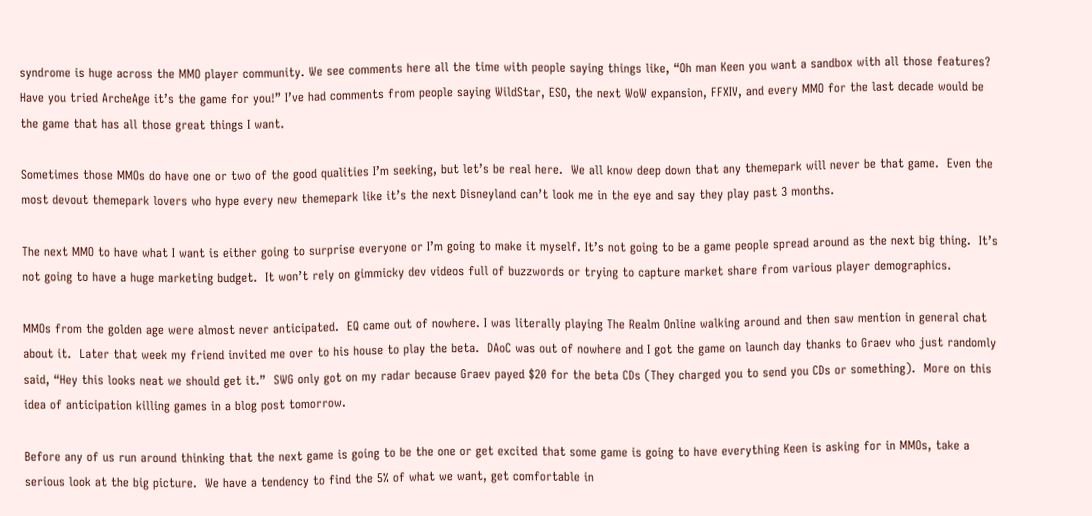syndrome is huge across the MMO player community. We see comments here all the time with people saying things like, “Oh man Keen you want a sandbox with all those features? Have you tried ArcheAge it’s the game for you!” I’ve had comments from people saying WildStar, ESO, the next WoW expansion, FFXIV, and every MMO for the last decade would be the game that has all those great things I want.

Sometimes those MMOs do have one or two of the good qualities I’m seeking, but let’s be real here.  We all know deep down that any themepark will never be that game.  Even the most devout themepark lovers who hype every new themepark like it’s the next Disneyland can’t look me in the eye and say they play past 3 months.

The next MMO to have what I want is either going to surprise everyone or I’m going to make it myself. It’s not going to be a game people spread around as the next big thing.  It’s not going to have a huge marketing budget.  It won’t rely on gimmicky dev videos full of buzzwords or trying to capture market share from various player demographics.

MMOs from the golden age were almost never anticipated.  EQ came out of nowhere. I was literally playing The Realm Online walking around and then saw mention in general chat about it.  Later that week my friend invited me over to his house to play the beta.  DAoC was out of nowhere and I got the game on launch day thanks to Graev who just randomly said, “Hey this looks neat we should get it.”  SWG only got on my radar because Graev payed $20 for the beta CDs (They charged you to send you CDs or something).  More on this idea of anticipation killing games in a blog post tomorrow.

Before any of us run around thinking that the next game is going to be the one or get excited that some game is going to have everything Keen is asking for in MMOs, take a serious look at the big picture.  We have a tendency to find the 5% of what we want, get comfortable in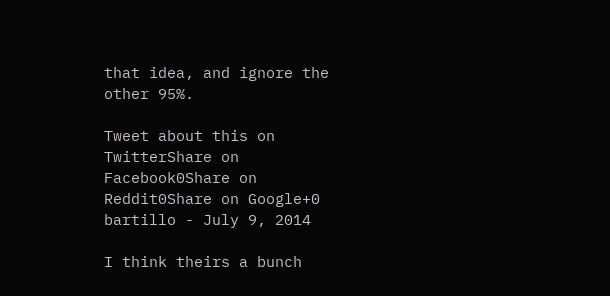that idea, and ignore the other 95%.

Tweet about this on TwitterShare on Facebook0Share on Reddit0Share on Google+0
bartillo - July 9, 2014

I think theirs a bunch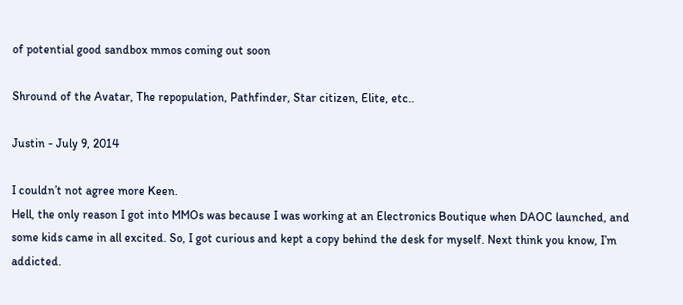of potential good sandbox mmos coming out soon

Shround of the Avatar, The repopulation, Pathfinder, Star citizen, Elite, etc..

Justin - July 9, 2014

I couldn’t not agree more Keen.
Hell, the only reason I got into MMOs was because I was working at an Electronics Boutique when DAOC launched, and some kids came in all excited. So, I got curious and kept a copy behind the desk for myself. Next think you know, I’m addicted.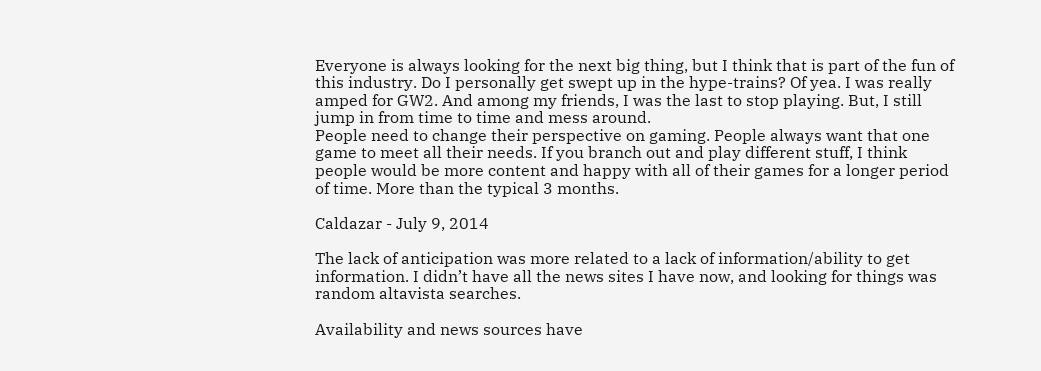Everyone is always looking for the next big thing, but I think that is part of the fun of this industry. Do I personally get swept up in the hype-trains? Of yea. I was really amped for GW2. And among my friends, I was the last to stop playing. But, I still jump in from time to time and mess around.
People need to change their perspective on gaming. People always want that one game to meet all their needs. If you branch out and play different stuff, I think people would be more content and happy with all of their games for a longer period of time. More than the typical 3 months.

Caldazar - July 9, 2014

The lack of anticipation was more related to a lack of information/ability to get information. I didn’t have all the news sites I have now, and looking for things was random altavista searches.

Availability and news sources have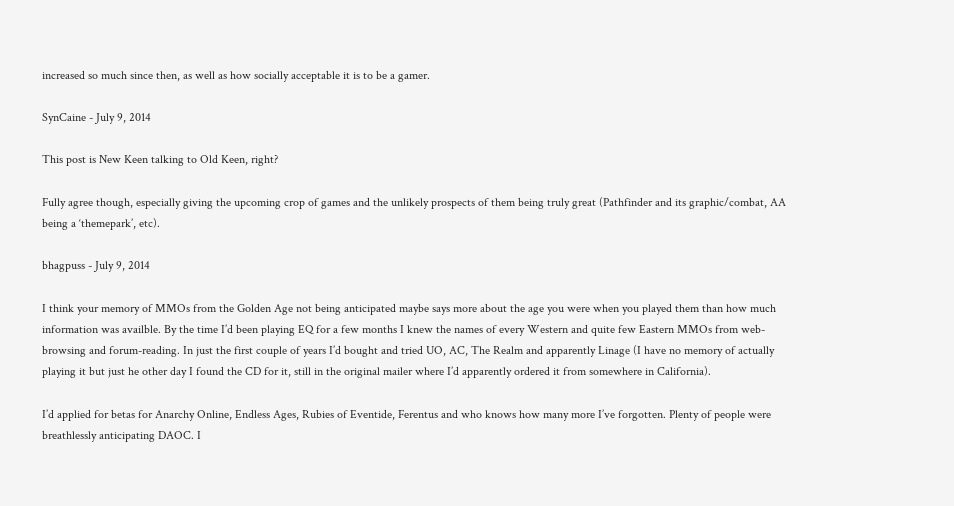increased so much since then, as well as how socially acceptable it is to be a gamer.

SynCaine - July 9, 2014

This post is New Keen talking to Old Keen, right?

Fully agree though, especially giving the upcoming crop of games and the unlikely prospects of them being truly great (Pathfinder and its graphic/combat, AA being a ‘themepark’, etc).

bhagpuss - July 9, 2014

I think your memory of MMOs from the Golden Age not being anticipated maybe says more about the age you were when you played them than how much information was availble. By the time I’d been playing EQ for a few months I knew the names of every Western and quite few Eastern MMOs from web-browsing and forum-reading. In just the first couple of years I’d bought and tried UO, AC, The Realm and apparently Linage (I have no memory of actually playing it but just he other day I found the CD for it, still in the original mailer where I’d apparently ordered it from somewhere in California).

I’d applied for betas for Anarchy Online, Endless Ages, Rubies of Eventide, Ferentus and who knows how many more I’ve forgotten. Plenty of people were breathlessly anticipating DAOC. I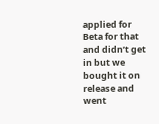applied for Beta for that and didn’t get in but we bought it on release and went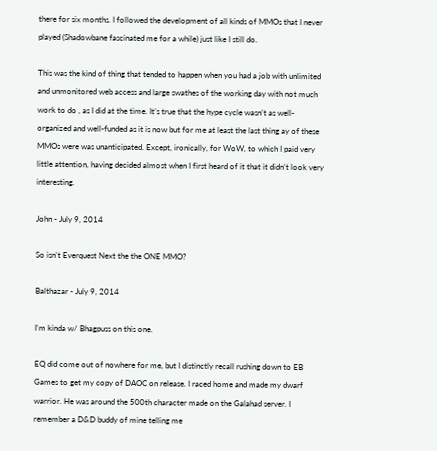there for six months. I followed the development of all kinds of MMOs that I never played (Shadowbane fascinated me for a while) just like I still do.

This was the kind of thing that tended to happen when you had a job with unlimited and unmonitored web access and large swathes of the working day with not much work to do , as I did at the time. It’s true that the hype cycle wasn’t as well-organized and well-funded as it is now but for me at least the last thing ay of these MMOs were was unanticipated. Except, ironically, for WoW, to which I paid very little attention, having decided almost when I first heard of it that it didn’t look very interesting.

John - July 9, 2014

So isn’t Everquest Next the the ONE MMO?

Balthazar - July 9, 2014

I’m kinda w/ Bhagpuss on this one.

EQ did come out of nowhere for me, but I distinctly recall rushing down to EB Games to get my copy of DAOC on release. I raced home and made my dwarf warrior. He was around the 500th character made on the Galahad server. I remember a D&D buddy of mine telling me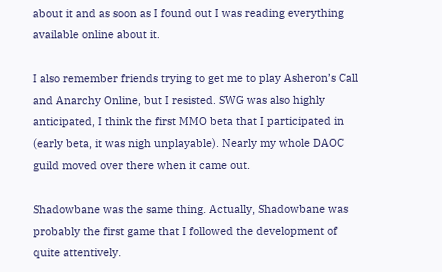about it and as soon as I found out I was reading everything available online about it.

I also remember friends trying to get me to play Asheron’s Call and Anarchy Online, but I resisted. SWG was also highly anticipated, I think the first MMO beta that I participated in (early beta, it was nigh unplayable). Nearly my whole DAOC guild moved over there when it came out.

Shadowbane was the same thing. Actually, Shadowbane was probably the first game that I followed the development of quite attentively.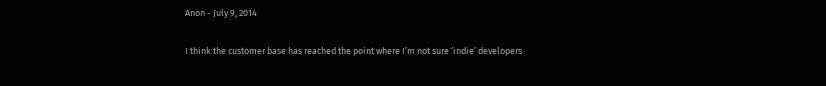Anon - July 9, 2014

I think the customer base has reached the point where I’m not sure ‘indie’ developers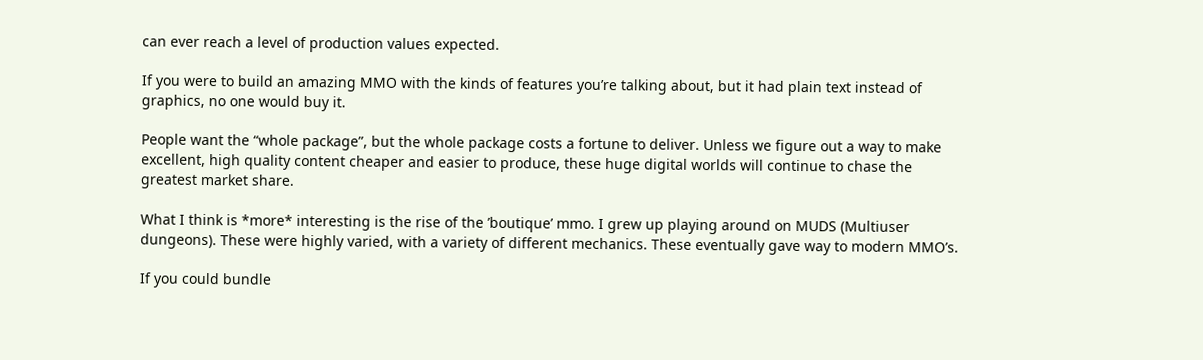can ever reach a level of production values expected.

If you were to build an amazing MMO with the kinds of features you’re talking about, but it had plain text instead of graphics, no one would buy it.

People want the “whole package”, but the whole package costs a fortune to deliver. Unless we figure out a way to make excellent, high quality content cheaper and easier to produce, these huge digital worlds will continue to chase the greatest market share.

What I think is *more* interesting is the rise of the ’boutique’ mmo. I grew up playing around on MUDS (Multiuser dungeons). These were highly varied, with a variety of different mechanics. These eventually gave way to modern MMO’s.

If you could bundle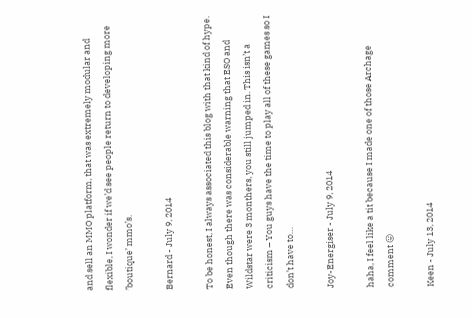and sell an MMO platform, that was extremely modular and flexible, I wonder if we’d see people return to developing more ’boutique’ mmo’s.

Bernard - July 9, 2014

To be honest, I always associated this blog with that kind of hype. Even though there was considerable warning that ESO and Wildstar were 3 monthers, you still jumped in. This isn’t a criticism – You guys have the time to play all of these games so I don’t have to…

Joy-Energiser - July 9, 2014

haha, I feel like a tit because I made one of those Archage comment 😛

Keen - July 13, 2014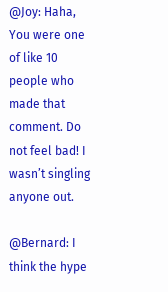@Joy: Haha, You were one of like 10 people who made that comment. Do not feel bad! I wasn’t singling anyone out.

@Bernard: I think the hype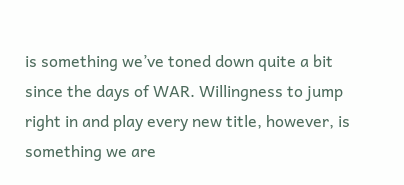is something we’ve toned down quite a bit since the days of WAR. Willingness to jump right in and play every new title, however, is something we are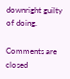downright guilty of doing.

Comments are closed